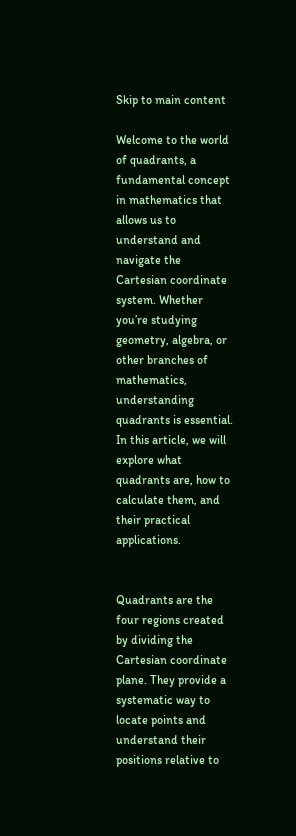Skip to main content

Welcome to the world of quadrants, a fundamental concept in mathematics that allows us to understand and navigate the Cartesian coordinate system. Whether you’re studying geometry, algebra, or other branches of mathematics, understanding quadrants is essential. In this article, we will explore what quadrants are, how to calculate them, and their practical applications.


Quadrants are the four regions created by dividing the Cartesian coordinate plane. They provide a systematic way to locate points and understand their positions relative to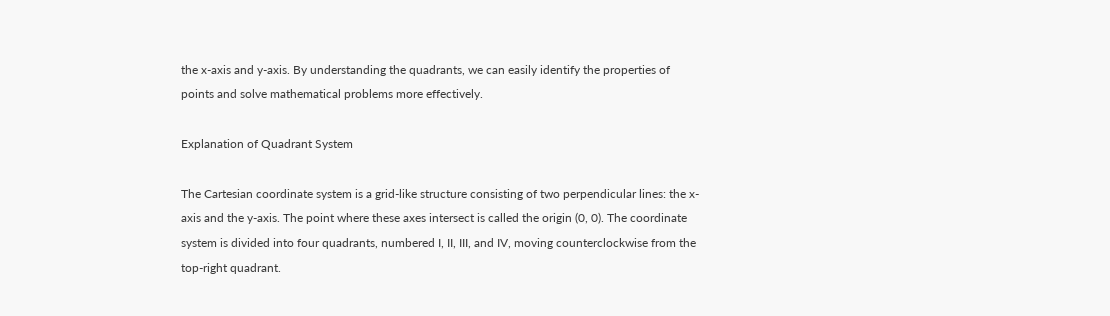the x-axis and y-axis. By understanding the quadrants, we can easily identify the properties of points and solve mathematical problems more effectively.

Explanation of Quadrant System

The Cartesian coordinate system is a grid-like structure consisting of two perpendicular lines: the x-axis and the y-axis. The point where these axes intersect is called the origin (0, 0). The coordinate system is divided into four quadrants, numbered I, II, III, and IV, moving counterclockwise from the top-right quadrant.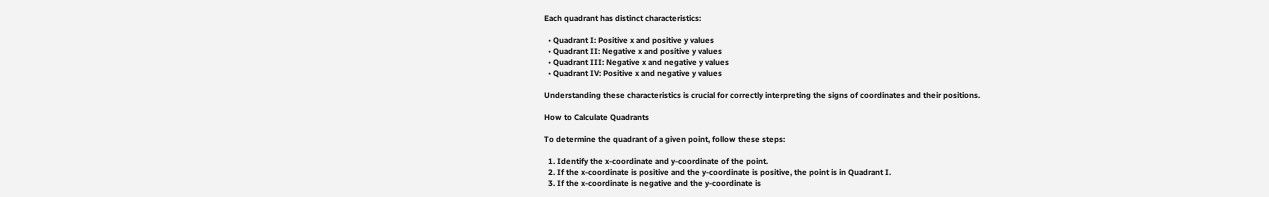Each quadrant has distinct characteristics:

  • Quadrant I: Positive x and positive y values
  • Quadrant II: Negative x and positive y values
  • Quadrant III: Negative x and negative y values
  • Quadrant IV: Positive x and negative y values

Understanding these characteristics is crucial for correctly interpreting the signs of coordinates and their positions.

How to Calculate Quadrants

To determine the quadrant of a given point, follow these steps:

  1. Identify the x-coordinate and y-coordinate of the point.
  2. If the x-coordinate is positive and the y-coordinate is positive, the point is in Quadrant I.
  3. If the x-coordinate is negative and the y-coordinate is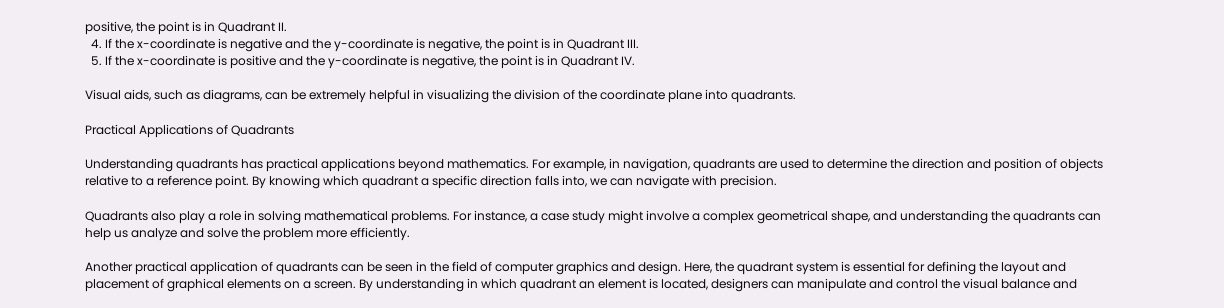positive, the point is in Quadrant II.
  4. If the x-coordinate is negative and the y-coordinate is negative, the point is in Quadrant III.
  5. If the x-coordinate is positive and the y-coordinate is negative, the point is in Quadrant IV.

Visual aids, such as diagrams, can be extremely helpful in visualizing the division of the coordinate plane into quadrants.

Practical Applications of Quadrants

Understanding quadrants has practical applications beyond mathematics. For example, in navigation, quadrants are used to determine the direction and position of objects relative to a reference point. By knowing which quadrant a specific direction falls into, we can navigate with precision.

Quadrants also play a role in solving mathematical problems. For instance, a case study might involve a complex geometrical shape, and understanding the quadrants can help us analyze and solve the problem more efficiently.

Another practical application of quadrants can be seen in the field of computer graphics and design. Here, the quadrant system is essential for defining the layout and placement of graphical elements on a screen. By understanding in which quadrant an element is located, designers can manipulate and control the visual balance and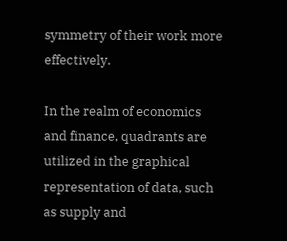symmetry of their work more effectively.

In the realm of economics and finance, quadrants are utilized in the graphical representation of data, such as supply and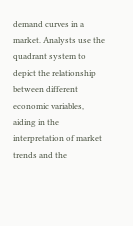demand curves in a market. Analysts use the quadrant system to depict the relationship between different economic variables, aiding in the interpretation of market trends and the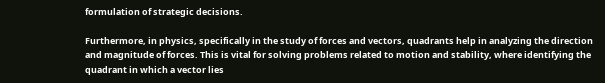formulation of strategic decisions.

Furthermore, in physics, specifically in the study of forces and vectors, quadrants help in analyzing the direction and magnitude of forces. This is vital for solving problems related to motion and stability, where identifying the quadrant in which a vector lies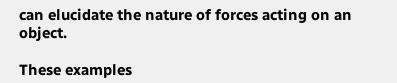can elucidate the nature of forces acting on an object.

These examples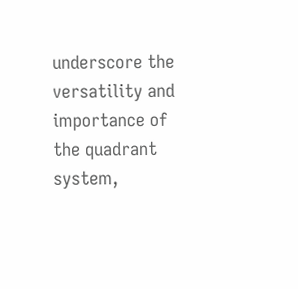underscore the versatility and importance of the quadrant system,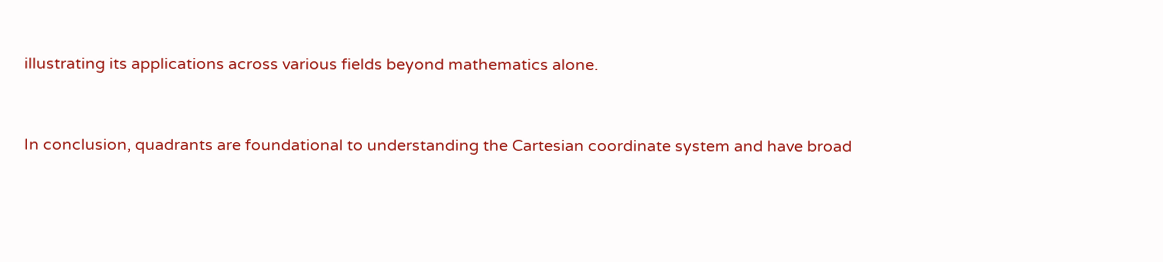illustrating its applications across various fields beyond mathematics alone.


In conclusion, quadrants are foundational to understanding the Cartesian coordinate system and have broad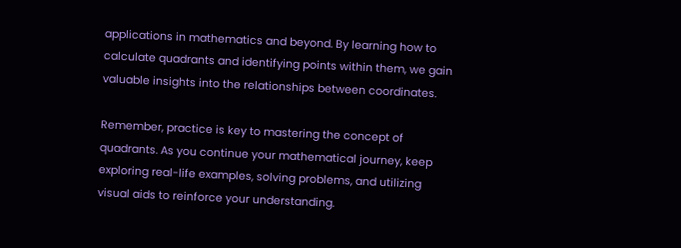applications in mathematics and beyond. By learning how to calculate quadrants and identifying points within them, we gain valuable insights into the relationships between coordinates.

Remember, practice is key to mastering the concept of quadrants. As you continue your mathematical journey, keep exploring real-life examples, solving problems, and utilizing visual aids to reinforce your understanding.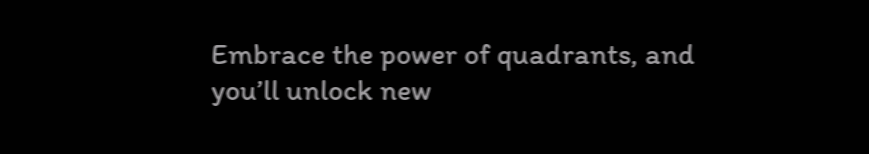Embrace the power of quadrants, and you’ll unlock new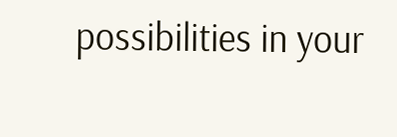possibilities in your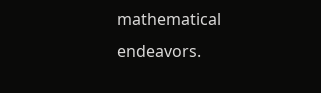mathematical endeavors.